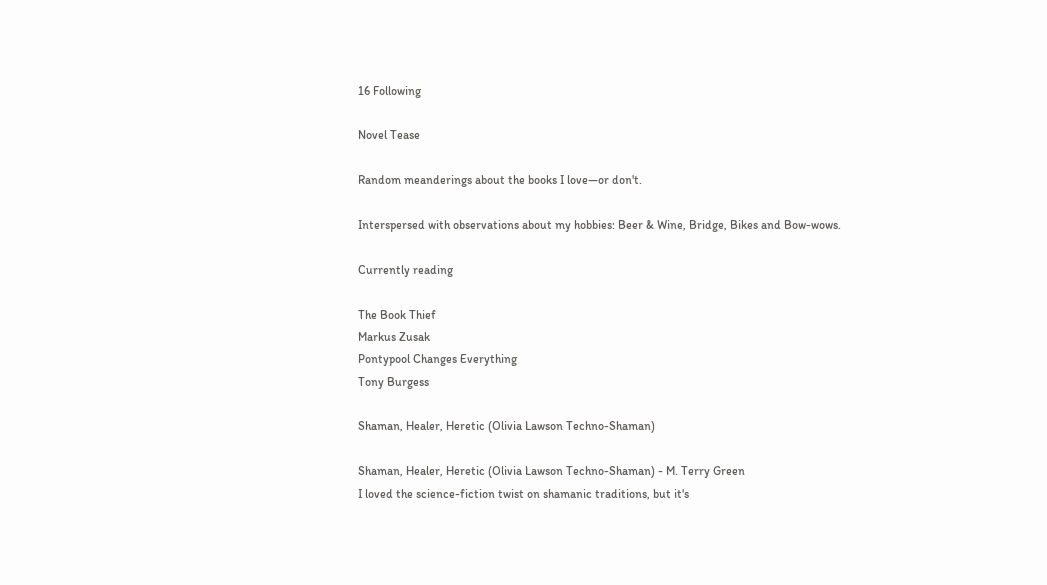16 Following

Novel Tease

Random meanderings about the books I love—or don't.

Interspersed with observations about my hobbies: Beer & Wine, Bridge, Bikes and Bow-wows.

Currently reading

The Book Thief
Markus Zusak
Pontypool Changes Everything
Tony Burgess

Shaman, Healer, Heretic (Olivia Lawson Techno-Shaman)

Shaman, Healer, Heretic (Olivia Lawson Techno-Shaman) - M. Terry Green
I loved the science-fiction twist on shamanic traditions, but it's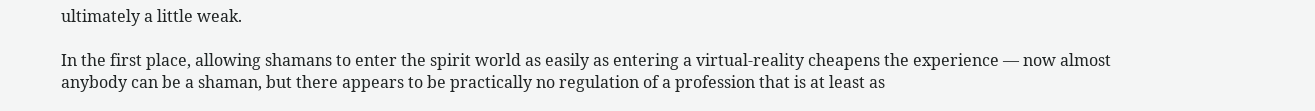ultimately a little weak.

In the first place, allowing shamans to enter the spirit world as easily as entering a virtual-reality cheapens the experience — now almost anybody can be a shaman, but there appears to be practically no regulation of a profession that is at least as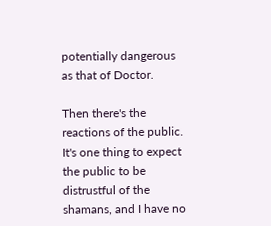potentially dangerous as that of Doctor.

Then there's the reactions of the public. It's one thing to expect the public to be distrustful of the shamans, and I have no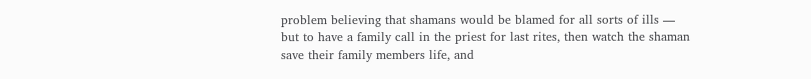problem believing that shamans would be blamed for all sorts of ills — but to have a family call in the priest for last rites, then watch the shaman save their family members life, and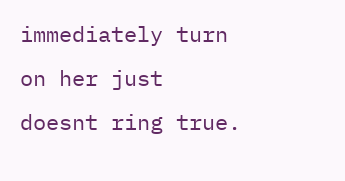immediately turn on her just doesnt ring true.